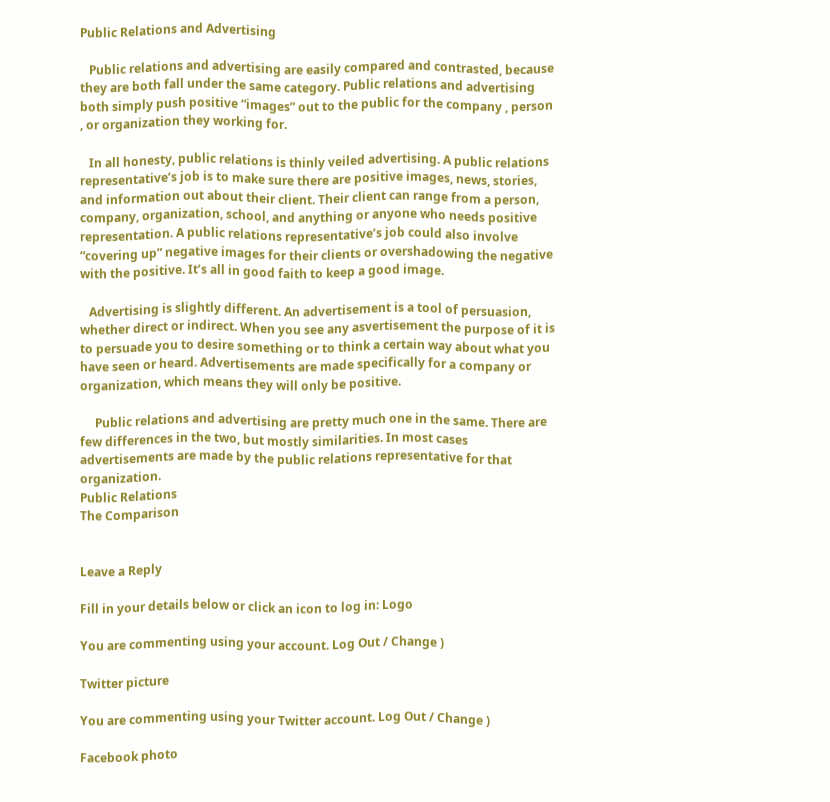Public Relations and Advertising

   Public relations and advertising are easily compared and contrasted, because they are both fall under the same category. Public relations and advertising both simply push positive “images” out to the public for the company , person , or organization they working for.

   In all honesty, public relations is thinly veiled advertising. A public relations representative’s job is to make sure there are positive images, news, stories, and information out about their client. Their client can range from a person, company, organization, school, and anything or anyone who needs positive representation. A public relations representative’s job could also involve “covering up” negative images for their clients or overshadowing the negative with the positive. It’s all in good faith to keep a good image.

   Advertising is slightly different. An advertisement is a tool of persuasion, whether direct or indirect. When you see any asvertisement the purpose of it is to persuade you to desire something or to think a certain way about what you have seen or heard. Advertisements are made specifically for a company or organization, which means they will only be positive.

     Public relations and advertising are pretty much one in the same. There are few differences in the two, but mostly similarities. In most cases advertisements are made by the public relations representative for that organization.
Public Relations
The Comparison


Leave a Reply

Fill in your details below or click an icon to log in: Logo

You are commenting using your account. Log Out / Change )

Twitter picture

You are commenting using your Twitter account. Log Out / Change )

Facebook photo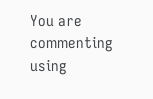You are commenting using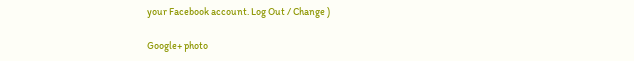your Facebook account. Log Out / Change )

Google+ photo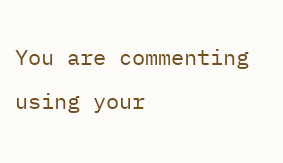You are commenting using your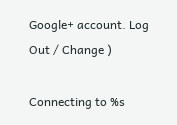Google+ account. Log Out / Change )

Connecting to %s